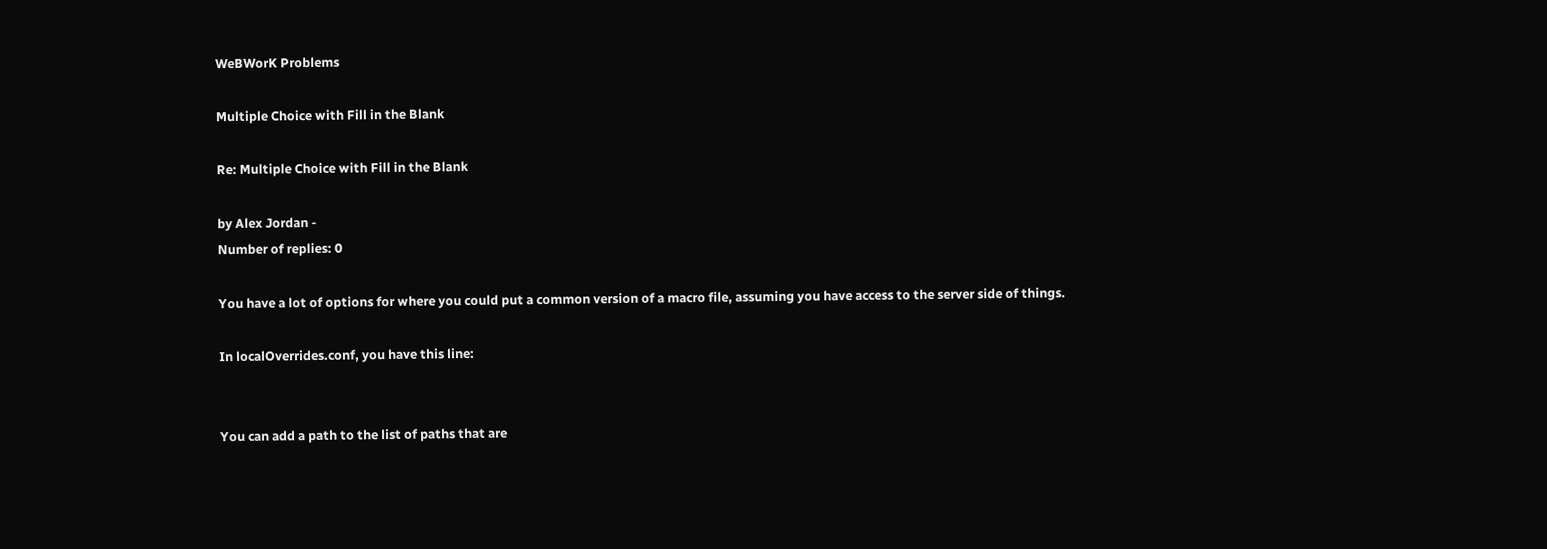WeBWorK Problems

Multiple Choice with Fill in the Blank

Re: Multiple Choice with Fill in the Blank

by Alex Jordan -
Number of replies: 0

You have a lot of options for where you could put a common version of a macro file, assuming you have access to the server side of things.

In localOverrides.conf, you have this line:


You can add a path to the list of paths that are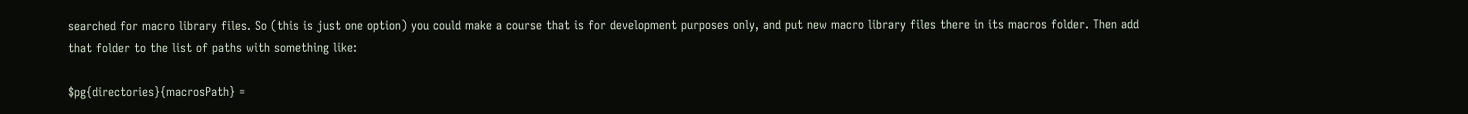searched for macro library files. So (this is just one option) you could make a course that is for development purposes only, and put new macro library files there in its macros folder. Then add that folder to the list of paths with something like:

$pg{directories}{macrosPath} =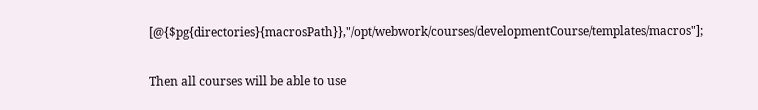[@{$pg{directories}{macrosPath}},"/opt/webwork/courses/developmentCourse/templates/macros"];

Then all courses will be able to use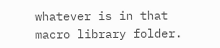whatever is in that macro library folder.